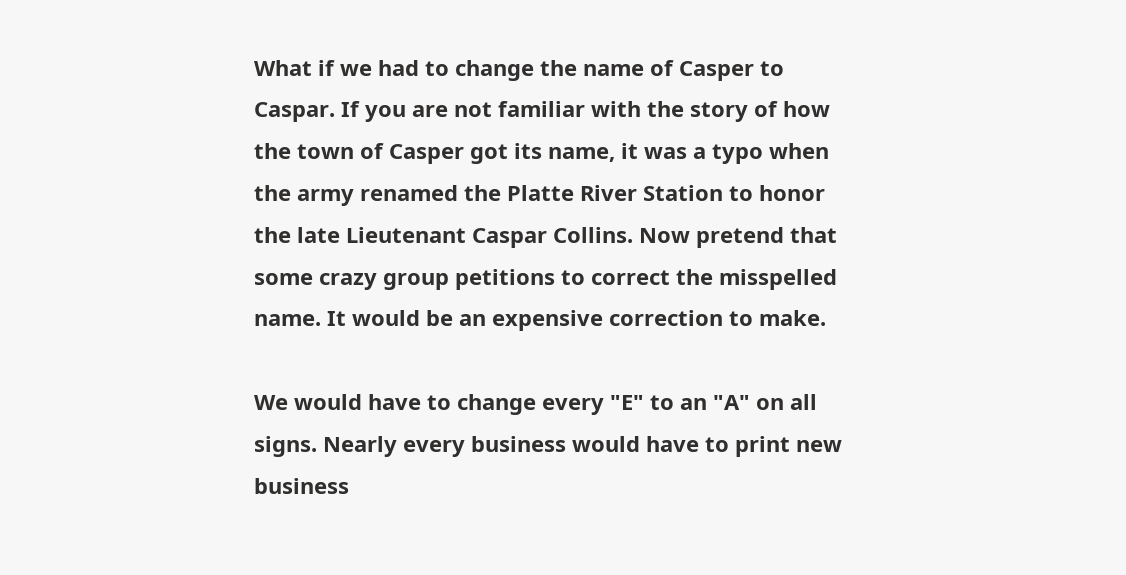What if we had to change the name of Casper to Caspar. If you are not familiar with the story of how the town of Casper got its name, it was a typo when the army renamed the Platte River Station to honor the late Lieutenant Caspar Collins. Now pretend that some crazy group petitions to correct the misspelled name. It would be an expensive correction to make.

We would have to change every "E" to an "A" on all signs. Nearly every business would have to print new business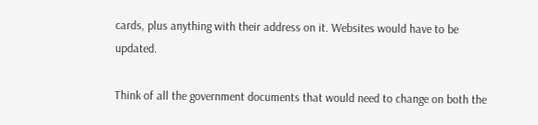cards, plus anything with their address on it. Websites would have to be updated.

Think of all the government documents that would need to change on both the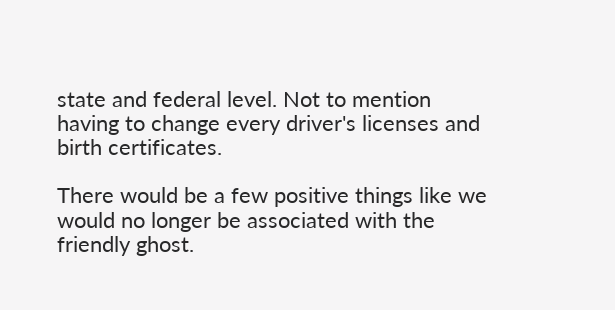state and federal level. Not to mention having to change every driver's licenses and birth certificates.

There would be a few positive things like we would no longer be associated with the friendly ghost.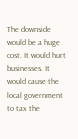The downside would be a huge cost. It would hurt businesses. It would cause the local government to tax the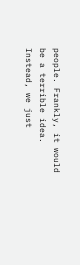people. Frankly, it would be a terrible idea. Instead, we just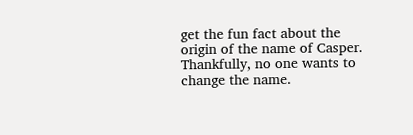get the fun fact about the origin of the name of Casper. Thankfully, no one wants to change the name.